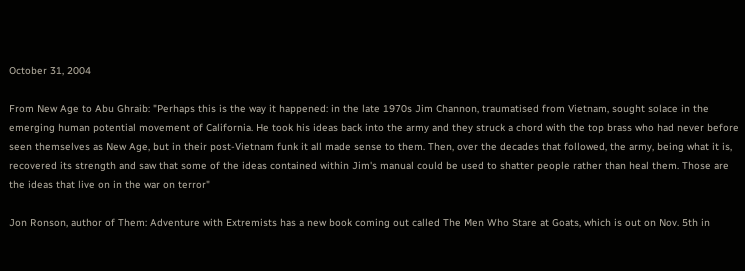October 31, 2004

From New Age to Abu Ghraib: "Perhaps this is the way it happened: in the late 1970s Jim Channon, traumatised from Vietnam, sought solace in the emerging human potential movement of California. He took his ideas back into the army and they struck a chord with the top brass who had never before seen themselves as New Age, but in their post-Vietnam funk it all made sense to them. Then, over the decades that followed, the army, being what it is, recovered its strength and saw that some of the ideas contained within Jim's manual could be used to shatter people rather than heal them. Those are the ideas that live on in the war on terror"

Jon Ronson, author of Them: Adventure with Extremists has a new book coming out called The Men Who Stare at Goats, which is out on Nov. 5th in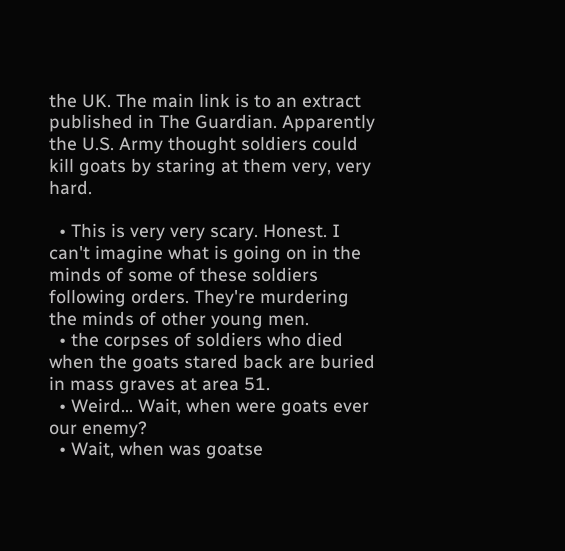the UK. The main link is to an extract published in The Guardian. Apparently the U.S. Army thought soldiers could kill goats by staring at them very, very hard.

  • This is very very scary. Honest. I can't imagine what is going on in the minds of some of these soldiers following orders. They're murdering the minds of other young men.
  • the corpses of soldiers who died when the goats stared back are buried in mass graves at area 51.
  • Weird... Wait, when were goats ever our enemy?
  • Wait, when was goatse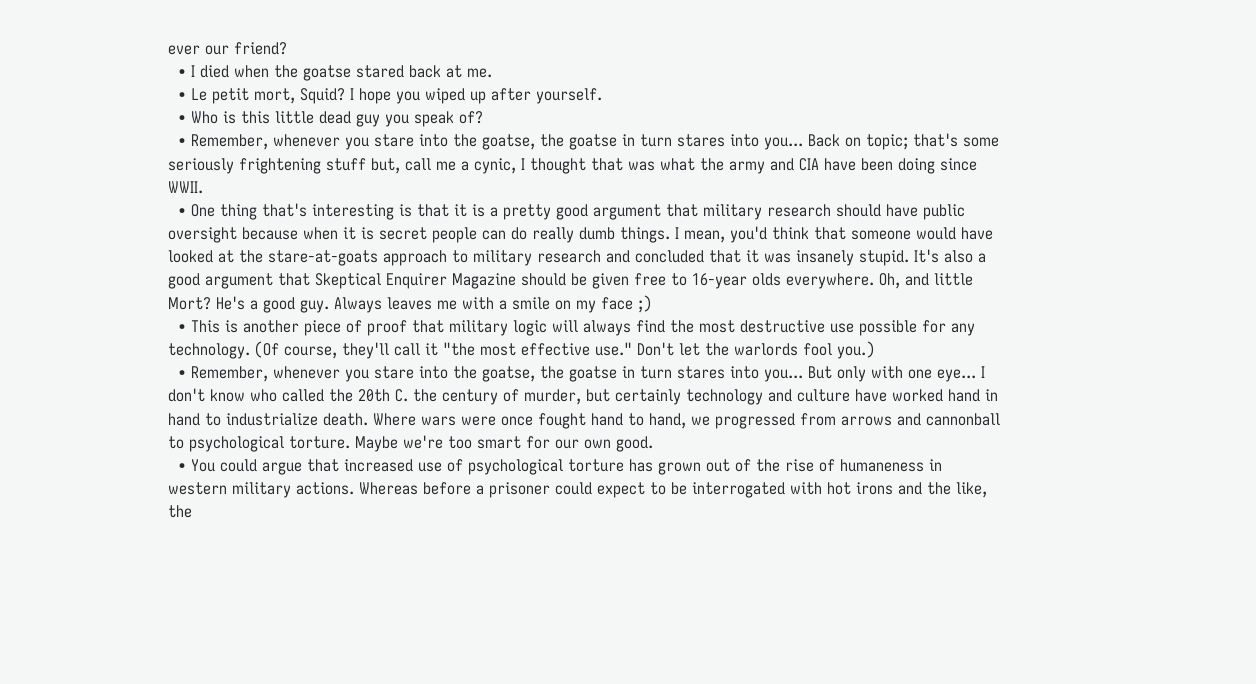ever our friend?
  • I died when the goatse stared back at me.
  • Le petit mort, Squid? I hope you wiped up after yourself.
  • Who is this little dead guy you speak of?
  • Remember, whenever you stare into the goatse, the goatse in turn stares into you... Back on topic; that's some seriously frightening stuff but, call me a cynic, I thought that was what the army and CIA have been doing since WWII.
  • One thing that's interesting is that it is a pretty good argument that military research should have public oversight because when it is secret people can do really dumb things. I mean, you'd think that someone would have looked at the stare-at-goats approach to military research and concluded that it was insanely stupid. It's also a good argument that Skeptical Enquirer Magazine should be given free to 16-year olds everywhere. Oh, and little Mort? He's a good guy. Always leaves me with a smile on my face ;)
  • This is another piece of proof that military logic will always find the most destructive use possible for any technology. (Of course, they'll call it "the most effective use." Don't let the warlords fool you.)
  • Remember, whenever you stare into the goatse, the goatse in turn stares into you... But only with one eye... I don't know who called the 20th C. the century of murder, but certainly technology and culture have worked hand in hand to industrialize death. Where wars were once fought hand to hand, we progressed from arrows and cannonball to psychological torture. Maybe we're too smart for our own good.
  • You could argue that increased use of psychological torture has grown out of the rise of humaneness in western military actions. Whereas before a prisoner could expect to be interrogated with hot irons and the like, the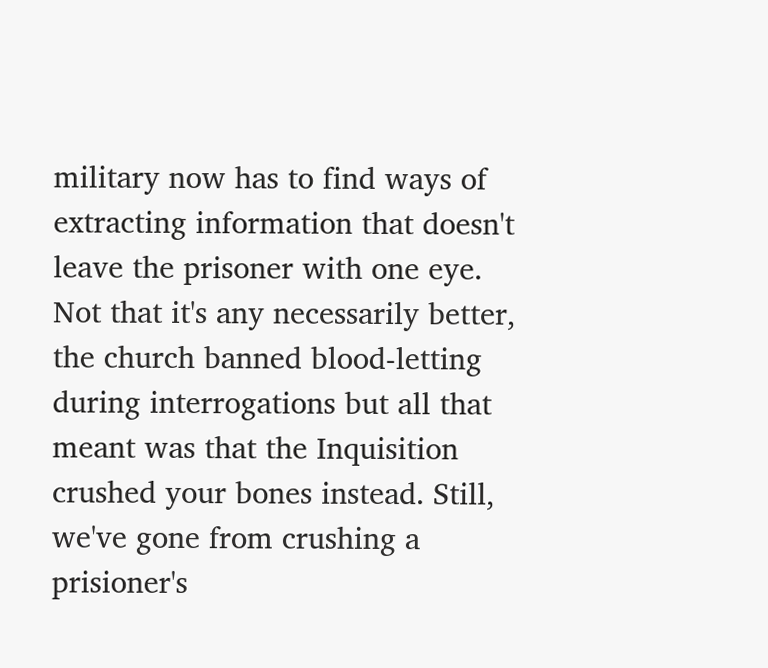military now has to find ways of extracting information that doesn't leave the prisoner with one eye. Not that it's any necessarily better, the church banned blood-letting during interrogations but all that meant was that the Inquisition crushed your bones instead. Still, we've gone from crushing a prisioner's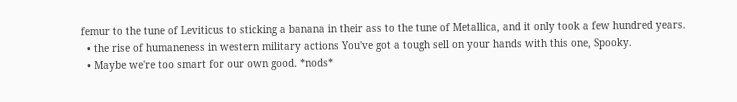femur to the tune of Leviticus to sticking a banana in their ass to the tune of Metallica, and it only took a few hundred years.
  • the rise of humaneness in western military actions You've got a tough sell on your hands with this one, Spooky.
  • Maybe we're too smart for our own good. *nods*